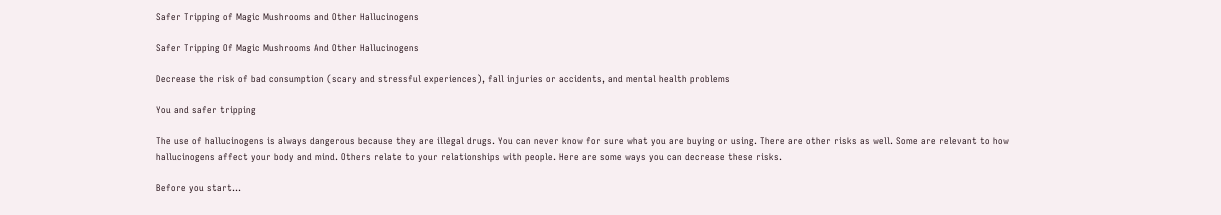Safer Tripping of Magic Mushrooms and Other Hallucinogens

Safer Tripping Of Magic Mushrooms And Other Hallucinogens

Decrease the risk of bad consumption (scary and stressful experiences), fall injuries or accidents, and mental health problems

You and safer tripping

The use of hallucinogens is always dangerous because they are illegal drugs. You can never know for sure what you are buying or using. There are other risks as well. Some are relevant to how hallucinogens affect your body and mind. Others relate to your relationships with people. Here are some ways you can decrease these risks.

Before you start…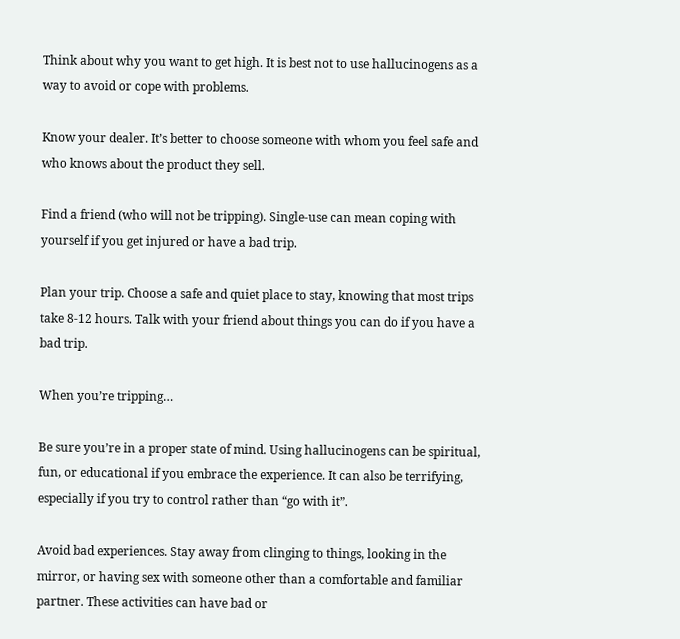Think about why you want to get high. It is best not to use hallucinogens as a way to avoid or cope with problems.

Know your dealer. It’s better to choose someone with whom you feel safe and who knows about the product they sell.

Find a friend (who will not be tripping). Single-use can mean coping with yourself if you get injured or have a bad trip.

Plan your trip. Choose a safe and quiet place to stay, knowing that most trips take 8-12 hours. Talk with your friend about things you can do if you have a bad trip.

When you’re tripping…

Be sure you’re in a proper state of mind. Using hallucinogens can be spiritual, fun, or educational if you embrace the experience. It can also be terrifying, especially if you try to control rather than “go with it”.

Avoid bad experiences. Stay away from clinging to things, looking in the mirror, or having sex with someone other than a comfortable and familiar partner. These activities can have bad or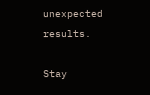unexpected results.

Stay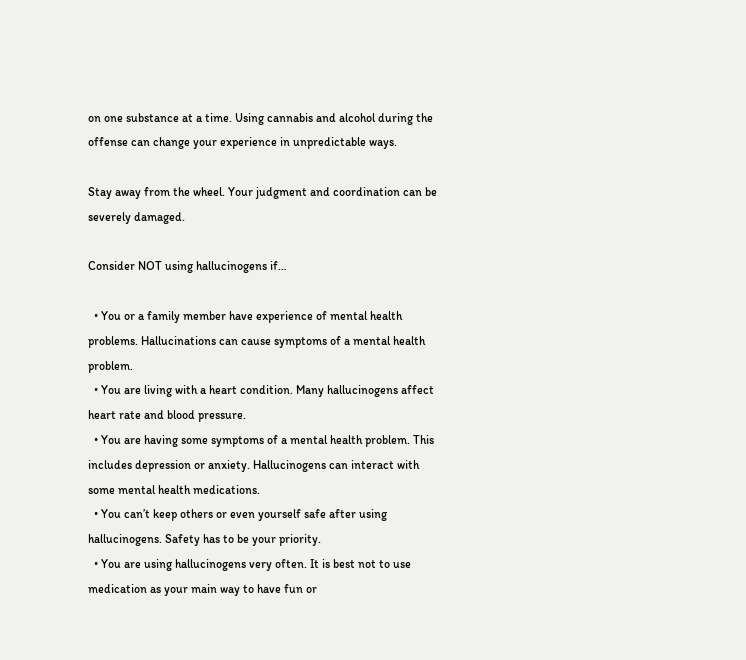on one substance at a time. Using cannabis and alcohol during the offense can change your experience in unpredictable ways.

Stay away from the wheel. Your judgment and coordination can be severely damaged.

Consider NOT using hallucinogens if…

  • You or a family member have experience of mental health problems. Hallucinations can cause symptoms of a mental health problem.
  • You are living with a heart condition. Many hallucinogens affect heart rate and blood pressure.
  • You are having some symptoms of a mental health problem. This includes depression or anxiety. Hallucinogens can interact with some mental health medications.
  • You can’t keep others or even yourself safe after using hallucinogens. Safety has to be your priority.
  • You are using hallucinogens very often. It is best not to use medication as your main way to have fun or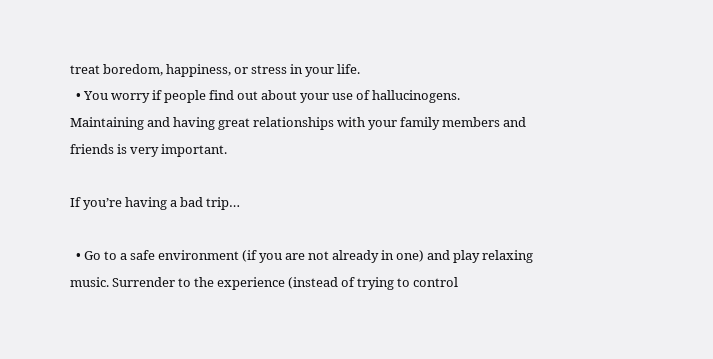treat boredom, happiness, or stress in your life.
  • You worry if people find out about your use of hallucinogens. Maintaining and having great relationships with your family members and friends is very important.

If you’re having a bad trip…

  • Go to a safe environment (if you are not already in one) and play relaxing music. Surrender to the experience (instead of trying to control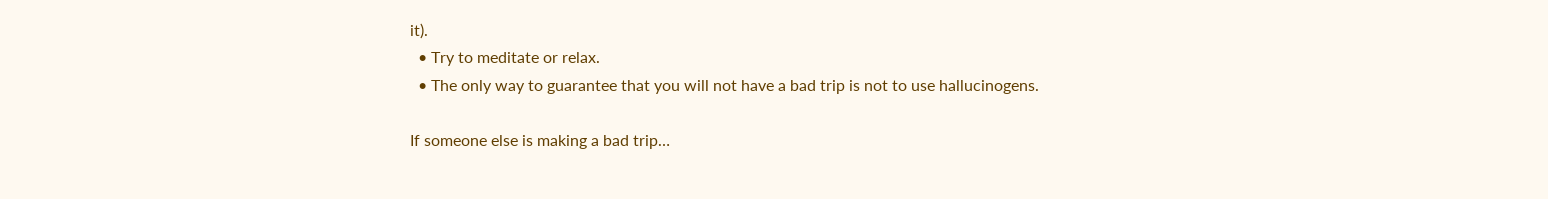it).
  • Try to meditate or relax.
  • The only way to guarantee that you will not have a bad trip is not to use hallucinogens.

If someone else is making a bad trip…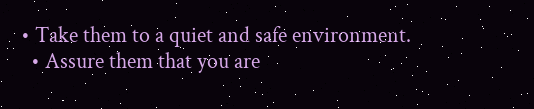• Take them to a quiet and safe environment.
  • Assure them that you are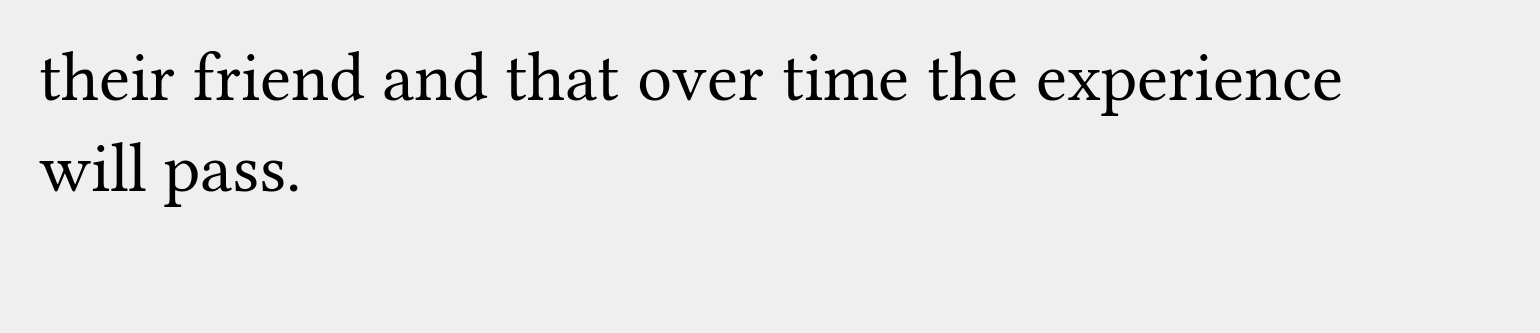their friend and that over time the experience will pass.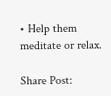• Help them meditate or relax.

Share Post: